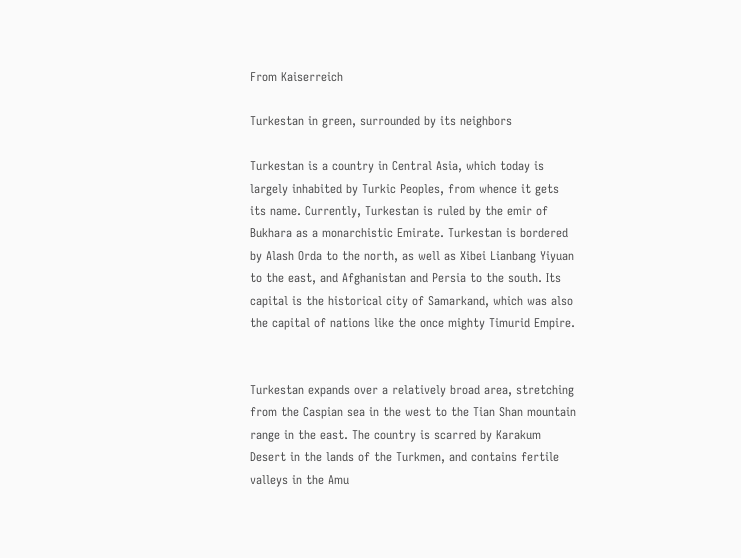From Kaiserreich

Turkestan in green, surrounded by its neighbors

Turkestan is a country in Central Asia, which today is largely inhabited by Turkic Peoples, from whence it gets its name. Currently, Turkestan is ruled by the emir of Bukhara as a monarchistic Emirate. Turkestan is bordered by Alash Orda to the north, as well as Xibei Lianbang Yiyuan to the east, and Afghanistan and Persia to the south. Its capital is the historical city of Samarkand, which was also the capital of nations like the once mighty Timurid Empire.


Turkestan expands over a relatively broad area, stretching from the Caspian sea in the west to the Tian Shan mountain range in the east. The country is scarred by Karakum Desert in the lands of the Turkmen, and contains fertile valleys in the Amu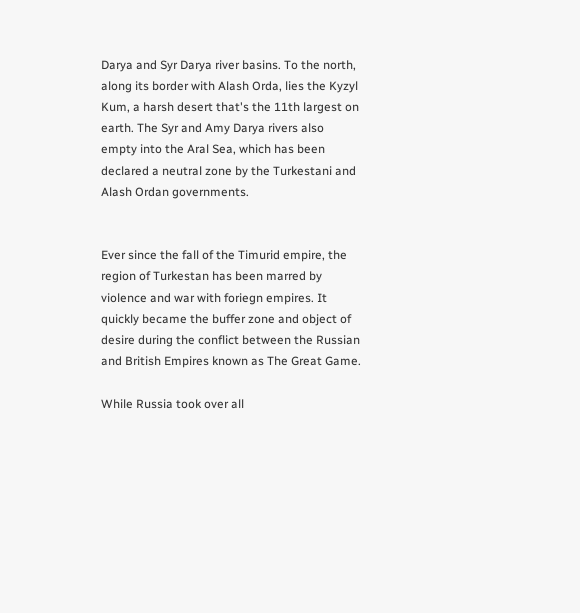Darya and Syr Darya river basins. To the north, along its border with Alash Orda, lies the Kyzyl Kum, a harsh desert that's the 11th largest on earth. The Syr and Amy Darya rivers also empty into the Aral Sea, which has been declared a neutral zone by the Turkestani and Alash Ordan governments.


Ever since the fall of the Timurid empire, the region of Turkestan has been marred by violence and war with foriegn empires. It quickly became the buffer zone and object of desire during the conflict between the Russian and British Empires known as The Great Game.

While Russia took over all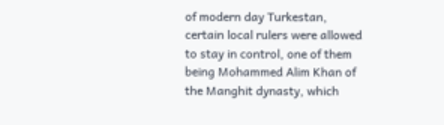of modern day Turkestan, certain local rulers were allowed to stay in control, one of them being Mohammed Alim Khan of the Manghit dynasty, which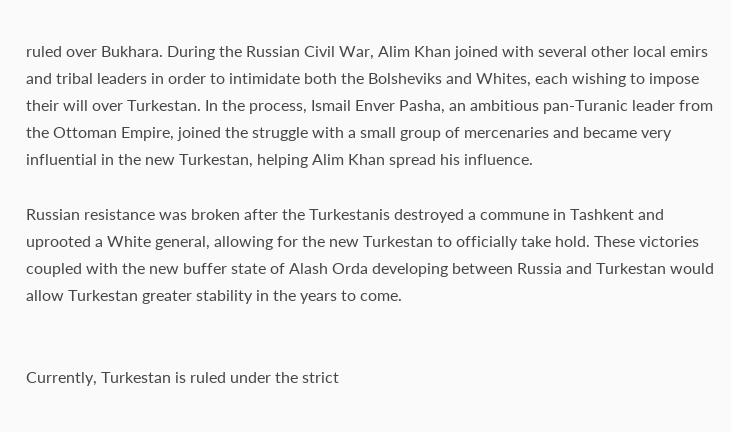ruled over Bukhara. During the Russian Civil War, Alim Khan joined with several other local emirs and tribal leaders in order to intimidate both the Bolsheviks and Whites, each wishing to impose their will over Turkestan. In the process, Ismail Enver Pasha, an ambitious pan-Turanic leader from the Ottoman Empire, joined the struggle with a small group of mercenaries and became very influential in the new Turkestan, helping Alim Khan spread his influence.

Russian resistance was broken after the Turkestanis destroyed a commune in Tashkent and uprooted a White general, allowing for the new Turkestan to officially take hold. These victories coupled with the new buffer state of Alash Orda developing between Russia and Turkestan would allow Turkestan greater stability in the years to come.


Currently, Turkestan is ruled under the strict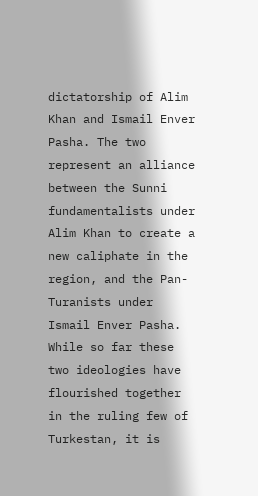dictatorship of Alim Khan and Ismail Enver Pasha. The two represent an alliance between the Sunni fundamentalists under Alim Khan to create a new caliphate in the region, and the Pan-Turanists under Ismail Enver Pasha. While so far these two ideologies have flourished together in the ruling few of Turkestan, it is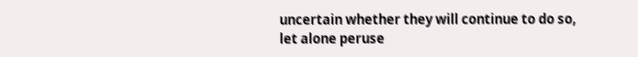uncertain whether they will continue to do so, let alone peruse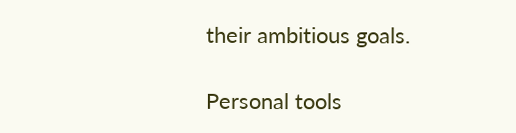their ambitious goals.

Personal tools